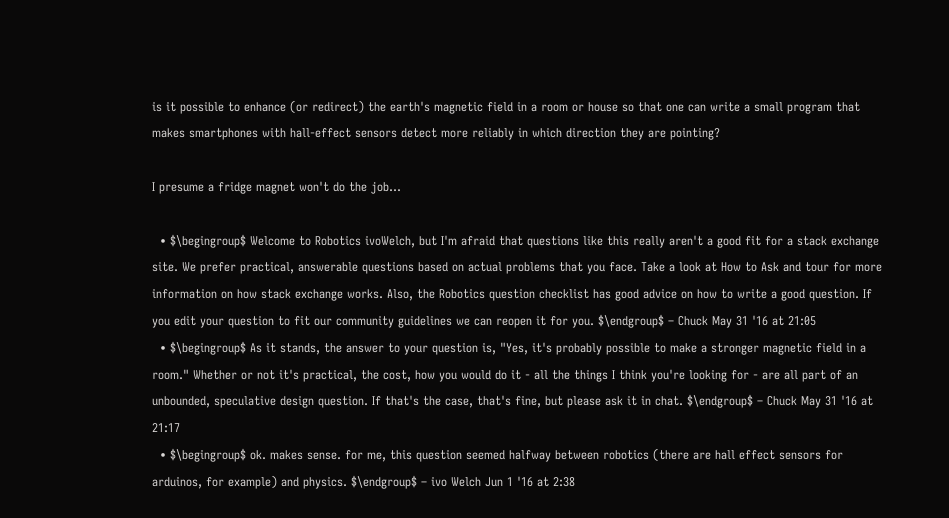is it possible to enhance (or redirect) the earth's magnetic field in a room or house so that one can write a small program that makes smartphones with hall-effect sensors detect more reliably in which direction they are pointing?

I presume a fridge magnet won't do the job...

  • $\begingroup$ Welcome to Robotics ivoWelch, but I'm afraid that questions like this really aren't a good fit for a stack exchange site. We prefer practical, answerable questions based on actual problems that you face. Take a look at How to Ask and tour for more information on how stack exchange works. Also, the Robotics question checklist has good advice on how to write a good question. If you edit your question to fit our community guidelines we can reopen it for you. $\endgroup$ – Chuck May 31 '16 at 21:05
  • $\begingroup$ As it stands, the answer to your question is, "Yes, it's probably possible to make a stronger magnetic field in a room." Whether or not it's practical, the cost, how you would do it - all the things I think you're looking for - are all part of an unbounded, speculative design question. If that's the case, that's fine, but please ask it in chat. $\endgroup$ – Chuck May 31 '16 at 21:17
  • $\begingroup$ ok. makes sense. for me, this question seemed halfway between robotics (there are hall effect sensors for arduinos, for example) and physics. $\endgroup$ – ivo Welch Jun 1 '16 at 2:38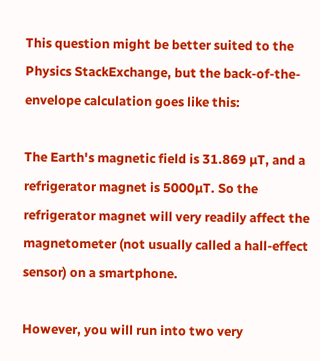This question might be better suited to the Physics StackExchange, but the back-of-the-envelope calculation goes like this:

The Earth's magnetic field is 31.869 µT, and a refrigerator magnet is 5000µT. So the refrigerator magnet will very readily affect the magnetometer (not usually called a hall-effect sensor) on a smartphone.

However, you will run into two very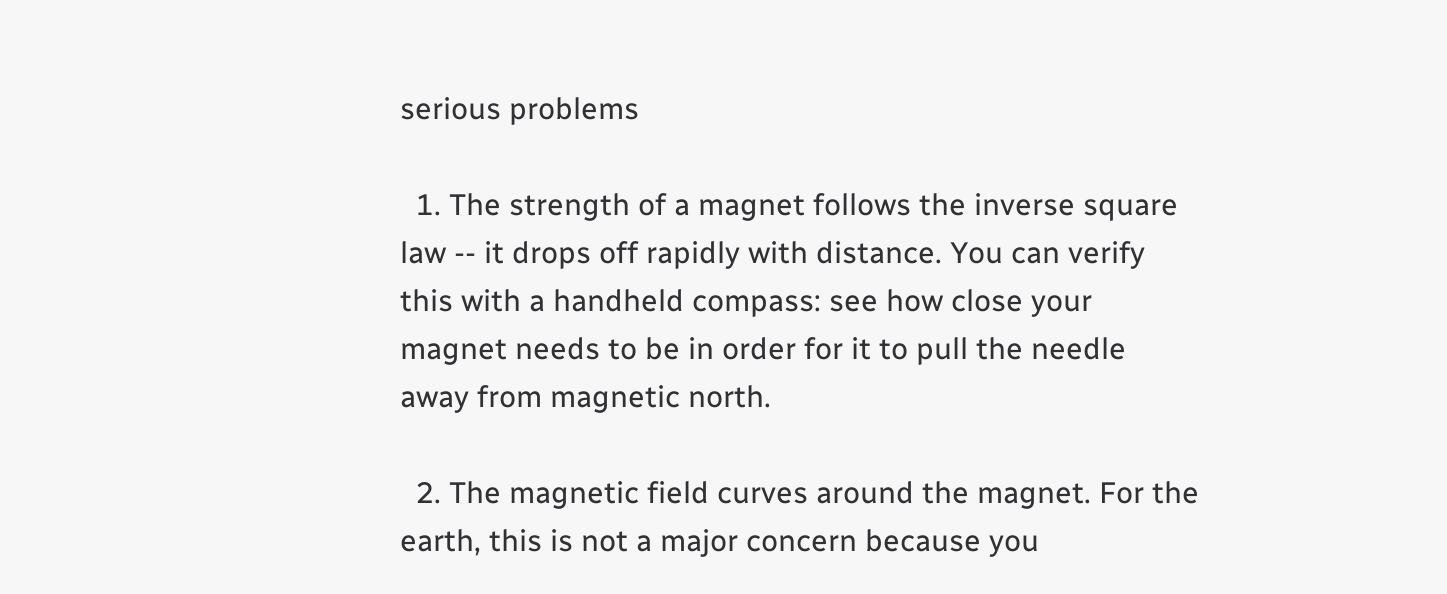serious problems

  1. The strength of a magnet follows the inverse square law -- it drops off rapidly with distance. You can verify this with a handheld compass: see how close your magnet needs to be in order for it to pull the needle away from magnetic north.

  2. The magnetic field curves around the magnet. For the earth, this is not a major concern because you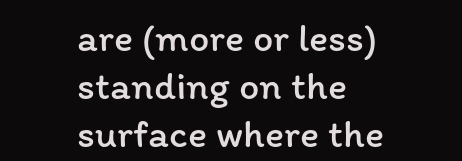are (more or less) standing on the surface where the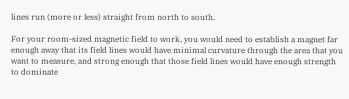lines run (more or less) straight from north to south.

For your room-sized magnetic field to work, you would need to establish a magnet far enough away that its field lines would have minimal curvature through the area that you want to measure, and strong enough that those field lines would have enough strength to dominate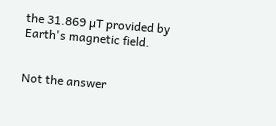the 31.869 µT provided by Earth's magnetic field.


Not the answer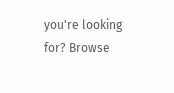you're looking for? Browse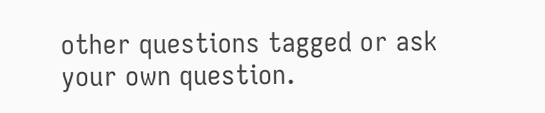other questions tagged or ask your own question.